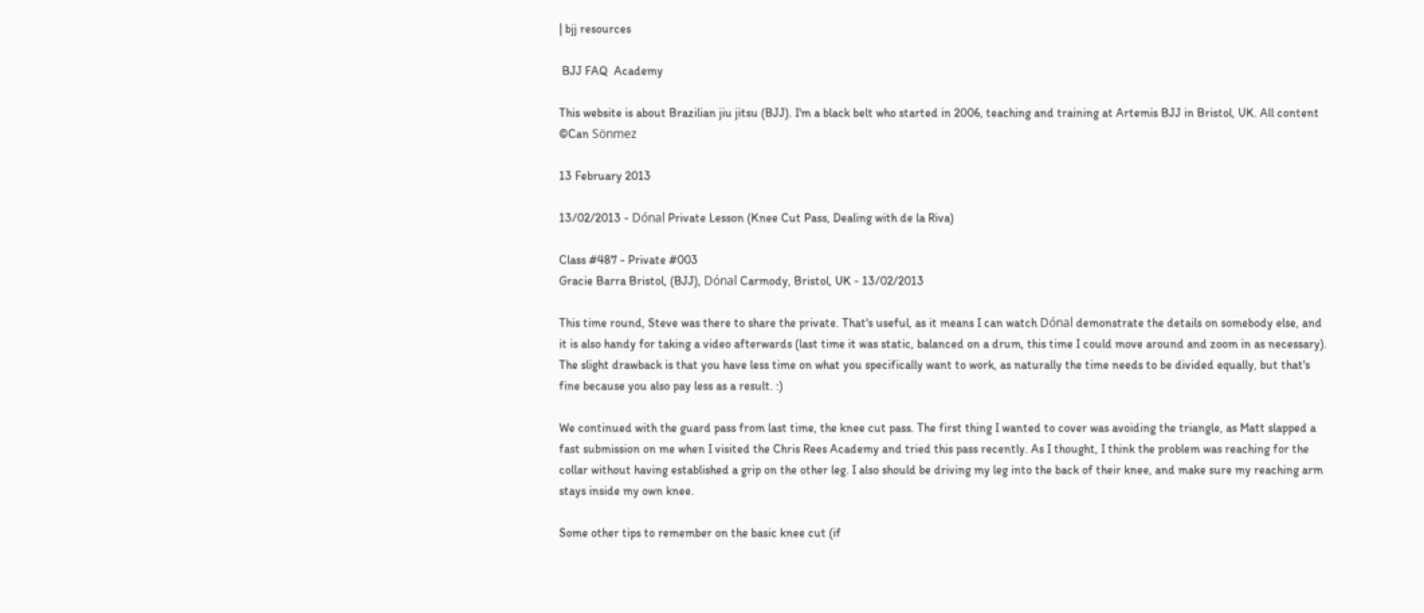| bjj resources

 BJJ FAQ  Academy

This website is about Brazilian jiu jitsu (BJJ). I'm a black belt who started in 2006, teaching and training at Artemis BJJ in Bristol, UK. All content ©Can Sönmez

13 February 2013

13/02/2013 - Dónal Private Lesson (Knee Cut Pass, Dealing with de la Riva)

Class #487 - Private #003
Gracie Barra Bristol, (BJJ), Dónal Carmody, Bristol, UK - 13/02/2013

This time round, Steve was there to share the private. That's useful, as it means I can watch Dónal demonstrate the details on somebody else, and it is also handy for taking a video afterwards (last time it was static, balanced on a drum, this time I could move around and zoom in as necessary). The slight drawback is that you have less time on what you specifically want to work, as naturally the time needs to be divided equally, but that's fine because you also pay less as a result. :)

We continued with the guard pass from last time, the knee cut pass. The first thing I wanted to cover was avoiding the triangle, as Matt slapped a fast submission on me when I visited the Chris Rees Academy and tried this pass recently. As I thought, I think the problem was reaching for the collar without having established a grip on the other leg. I also should be driving my leg into the back of their knee, and make sure my reaching arm stays inside my own knee.

Some other tips to remember on the basic knee cut (if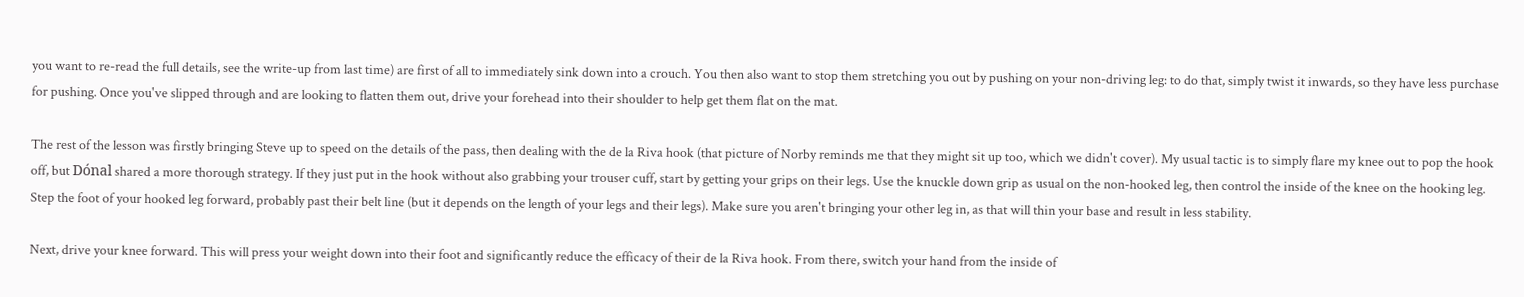you want to re-read the full details, see the write-up from last time) are first of all to immediately sink down into a crouch. You then also want to stop them stretching you out by pushing on your non-driving leg: to do that, simply twist it inwards, so they have less purchase for pushing. Once you've slipped through and are looking to flatten them out, drive your forehead into their shoulder to help get them flat on the mat.

The rest of the lesson was firstly bringing Steve up to speed on the details of the pass, then dealing with the de la Riva hook (that picture of Norby reminds me that they might sit up too, which we didn't cover). My usual tactic is to simply flare my knee out to pop the hook off, but Dónal shared a more thorough strategy. If they just put in the hook without also grabbing your trouser cuff, start by getting your grips on their legs. Use the knuckle down grip as usual on the non-hooked leg, then control the inside of the knee on the hooking leg. Step the foot of your hooked leg forward, probably past their belt line (but it depends on the length of your legs and their legs). Make sure you aren't bringing your other leg in, as that will thin your base and result in less stability.

Next, drive your knee forward. This will press your weight down into their foot and significantly reduce the efficacy of their de la Riva hook. From there, switch your hand from the inside of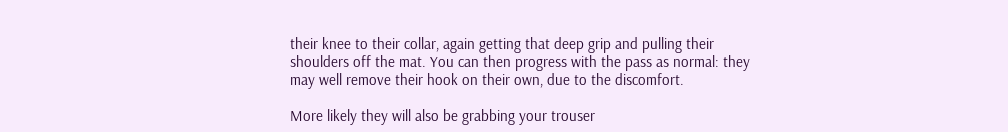their knee to their collar, again getting that deep grip and pulling their shoulders off the mat. You can then progress with the pass as normal: they may well remove their hook on their own, due to the discomfort.

More likely they will also be grabbing your trouser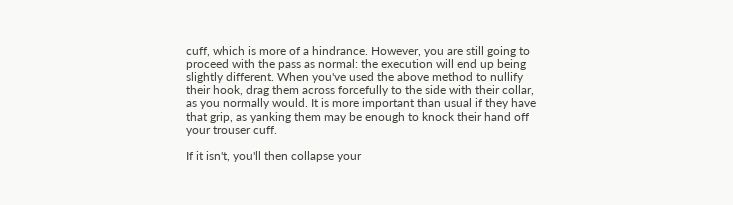cuff, which is more of a hindrance. However, you are still going to proceed with the pass as normal: the execution will end up being slightly different. When you've used the above method to nullify their hook, drag them across forcefully to the side with their collar, as you normally would. It is more important than usual if they have that grip, as yanking them may be enough to knock their hand off your trouser cuff.

If it isn't, you'll then collapse your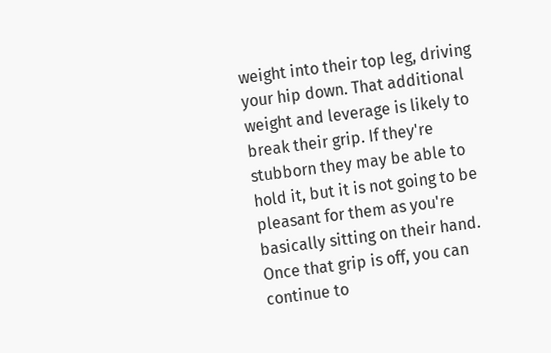weight into their top leg, driving your hip down. That additional weight and leverage is likely to break their grip. If they're stubborn they may be able to hold it, but it is not going to be pleasant for them as you're basically sitting on their hand. Once that grip is off, you can continue to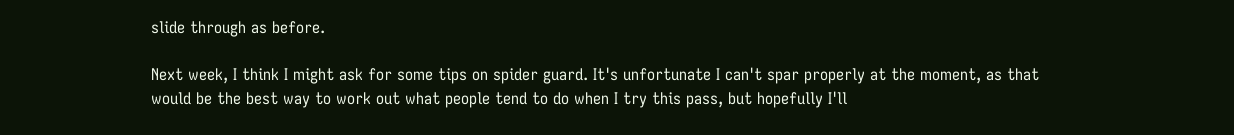slide through as before.

Next week, I think I might ask for some tips on spider guard. It's unfortunate I can't spar properly at the moment, as that would be the best way to work out what people tend to do when I try this pass, but hopefully I'll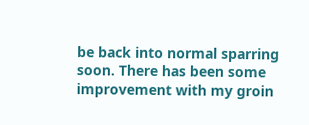be back into normal sparring soon. There has been some improvement with my groin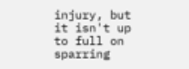injury, but it isn't up to full on sparring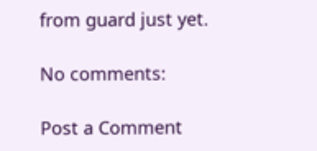from guard just yet.

No comments:

Post a Comment